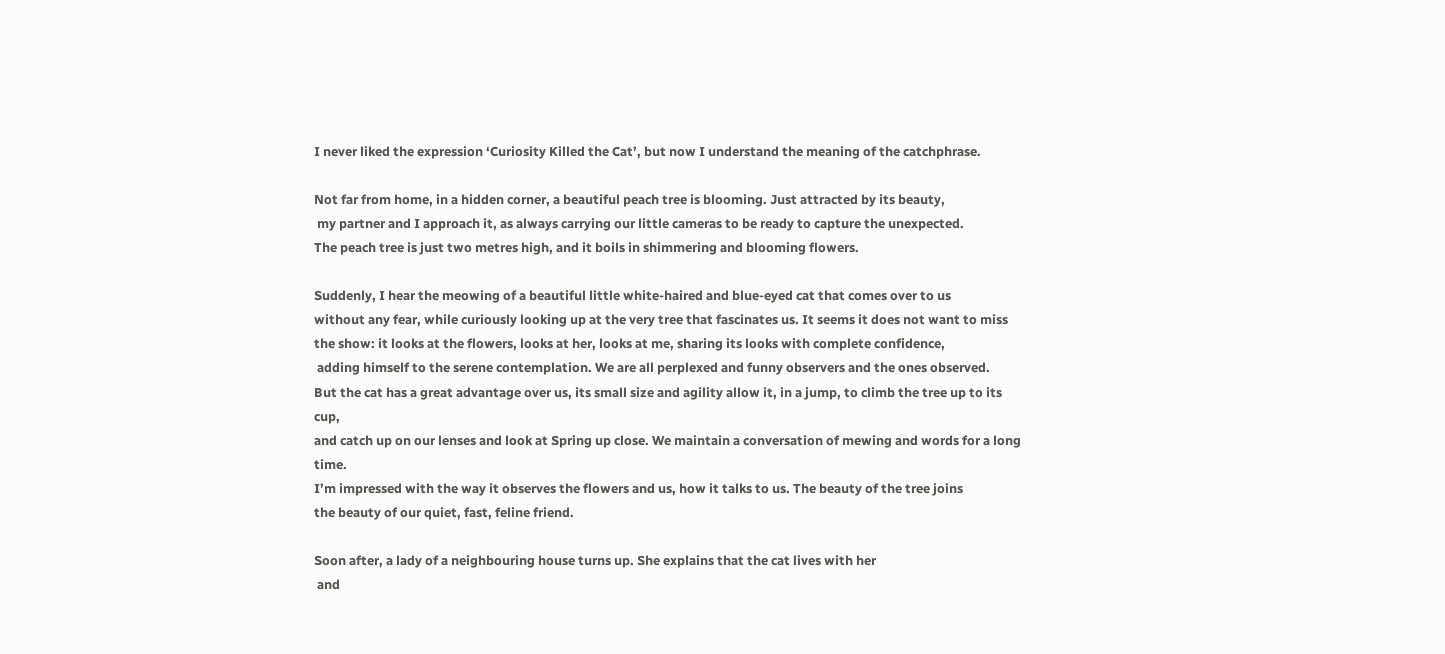I never liked the expression ‘Curiosity Killed the Cat’, but now I understand the meaning of the catchphrase.

Not far from home, in a hidden corner, a beautiful peach tree is blooming. Just attracted by its beauty,
 my partner and I approach it, as always carrying our little cameras to be ready to capture the unexpected.
The peach tree is just two metres high, and it boils in shimmering and blooming flowers.

Suddenly, I hear the meowing of a beautiful little white-haired and blue-eyed cat that comes over to us
without any fear, while curiously looking up at the very tree that fascinates us. It seems it does not want to miss
the show: it looks at the flowers, looks at her, looks at me, sharing its looks with complete confidence,
 adding himself to the serene contemplation. We are all perplexed and funny observers and the ones observed.
But the cat has a great advantage over us, its small size and agility allow it, in a jump, to climb the tree up to its cup,
and catch up on our lenses and look at Spring up close. We maintain a conversation of mewing and words for a long time.
I’m impressed with the way it observes the flowers and us, how it talks to us. The beauty of the tree joins
the beauty of our quiet, fast, feline friend.

Soon after, a lady of a neighbouring house turns up. She explains that the cat lives with her
 and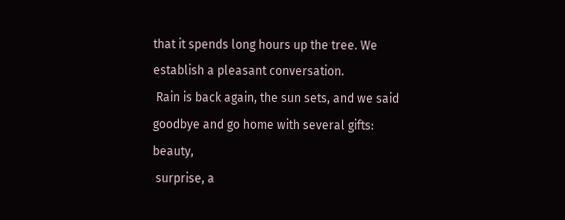that it spends long hours up the tree. We establish a pleasant conversation.
 Rain is back again, the sun sets, and we said goodbye and go home with several gifts: beauty,
 surprise, a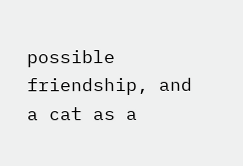possible friendship, and a cat as a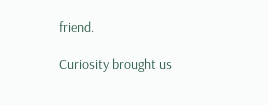friend.

Curiosity brought us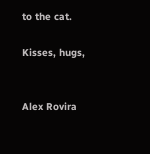to the cat.

Kisses, hugs,


Alex Rovira